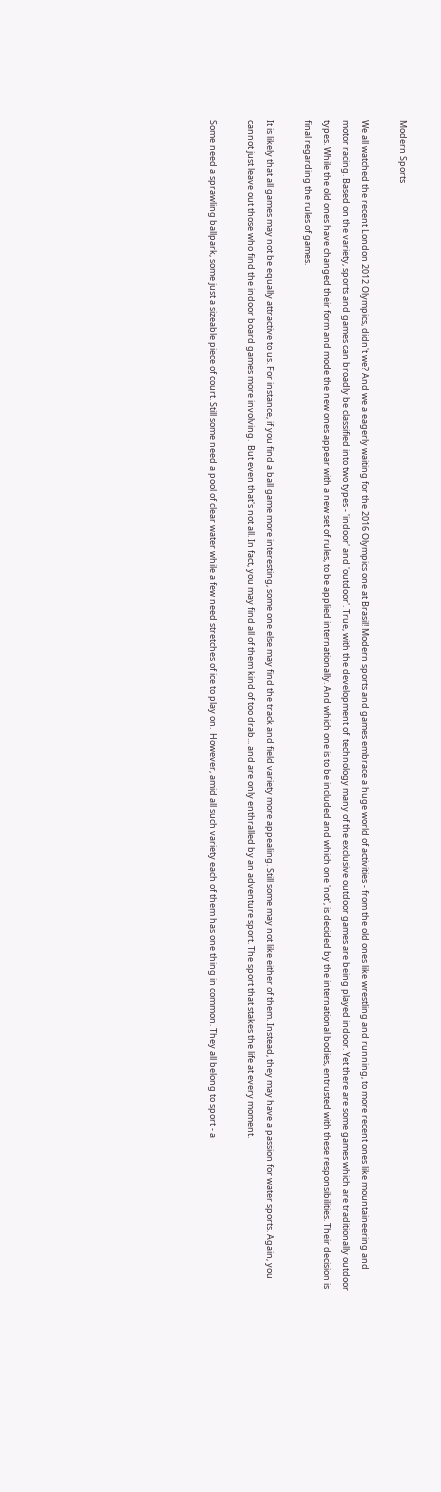Modern Sports

We all watched the recent London 2012 Olympics, didn't we? And we a eagerly waiting for the 2016 Olympics one at Brasil! Modern sports and games embrace a huge world of activities - from the old ones like wrestling and running, to more recent ones like mountaineering and motor racing. Based on the variety, sports and games can broadly be classified into two types - 'indoor' and 'outdoor'. True, with the development of  technology many of the exclusive outdoor games are being played indoor. Yet there are some games which are traditionally outdoor types. While the old ones have changed their form and mode the new ones appear with a new set of rules, to be applied internationally. And which one is to be included and which one 'not', is decided by the international bodies, entrusted with these responsibilities. Their decision is final regarding the rules of games.

It is likely that all games may not be equally attractive to us. For instance, if you find a ball game more interesting, some one else may find the track and field variety more appealing. Still some may not like either of them. Instead, they may have a passion for water sports. Again, you cannot just leave out those who find the indoor board games more involving.  But even that's not all. In fact, you may find all of them kind of too drab... and are only enthralled by an adventure sport. The sport that stakes the life at every moment.

Some need a sprawling ballpark, some just a sizeable piece of court. Still some need a pool of clear water while a few need stretches of ice to play on.  However, amid all such variety each of them has one thing in common. They all belong to sport - a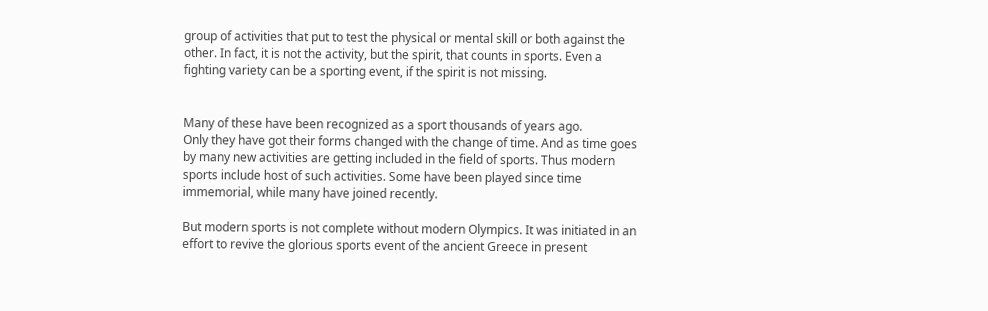group of activities that put to test the physical or mental skill or both against the other. In fact, it is not the activity, but the spirit, that counts in sports. Even a fighting variety can be a sporting event, if the spirit is not missing.


Many of these have been recognized as a sport thousands of years ago.
Only they have got their forms changed with the change of time. And as time goes by many new activities are getting included in the field of sports. Thus modern sports include host of such activities. Some have been played since time immemorial, while many have joined recently.

But modern sports is not complete without modern Olympics. It was initiated in an effort to revive the glorious sports event of the ancient Greece in present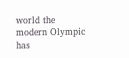world the modern Olympic has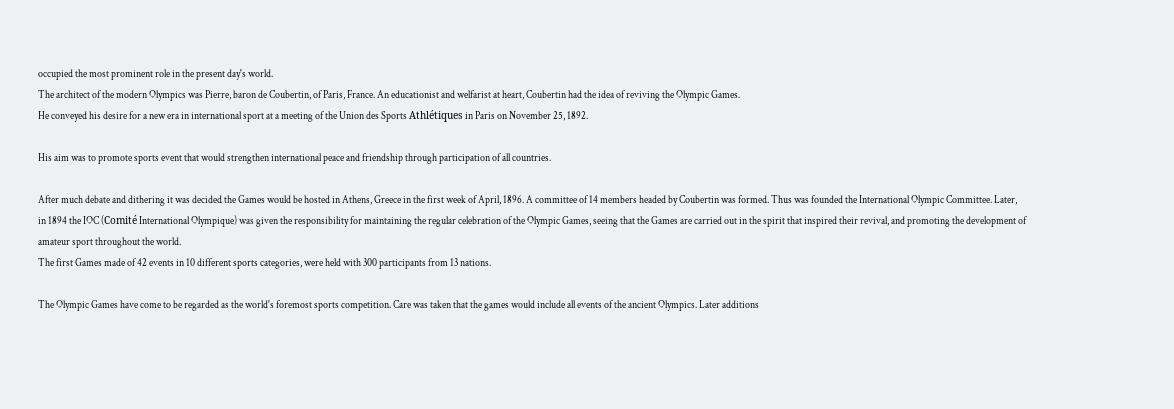occupied the most prominent role in the present day's world.
The architect of the modern Olympics was Pierre, baron de Coubertin, of Paris, France. An educationist and welfarist at heart, Coubertin had the idea of reviving the Olympic Games.
He conveyed his desire for a new era in international sport at a meeting of the Union des Sports Athlétiques in Paris on November 25, 1892.

His aim was to promote sports event that would strengthen international peace and friendship through participation of all countries.

After much debate and dithering it was decided the Games would be hosted in Athens, Greece in the first week of April, 1896. A committee of 14 members headed by Coubertin was formed. Thus was founded the International Olympic Committee. Later, in 1894 the IOC (Comité International Olympique) was given the responsibility for maintaining the regular celebration of the Olympic Games, seeing that the Games are carried out in the spirit that inspired their revival, and promoting the development of amateur sport throughout the world.
The first Games made of 42 events in 10 different sports categories, were held with 300 participants from 13 nations.

The Olympic Games have come to be regarded as the world's foremost sports competition. Care was taken that the games would include all events of the ancient Olympics. Later additions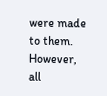were made to them. However, all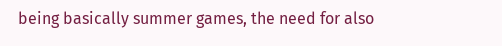being basically summer games, the need for also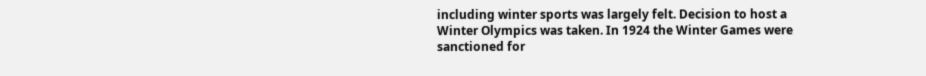including winter sports was largely felt. Decision to host a Winter Olympics was taken. In 1924 the Winter Games were sanctioned for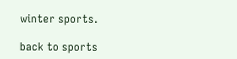winter sports.

back to sports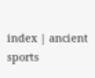index | ancient sports